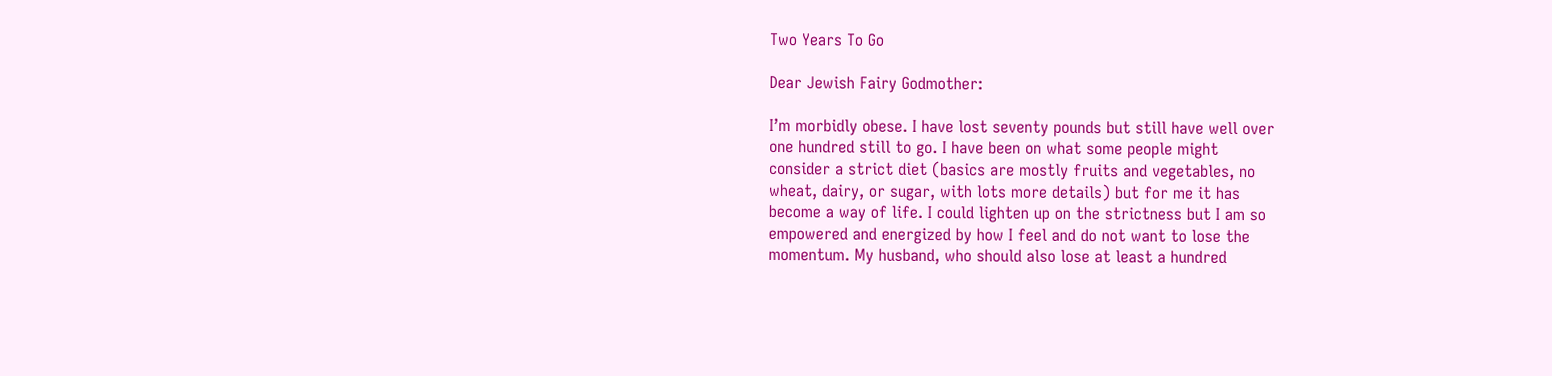Two Years To Go

Dear Jewish Fairy Godmother:

I’m morbidly obese. I have lost seventy pounds but still have well over
one hundred still to go. I have been on what some people might
consider a strict diet (basics are mostly fruits and vegetables, no
wheat, dairy, or sugar, with lots more details) but for me it has
become a way of life. I could lighten up on the strictness but I am so
empowered and energized by how I feel and do not want to lose the
momentum. My husband, who should also lose at least a hundred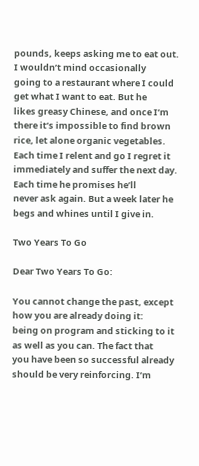pounds, keeps asking me to eat out. I wouldn’t mind occasionally
going to a restaurant where I could get what I want to eat. But he
likes greasy Chinese, and once I’m there it’s impossible to find brown
rice, let alone organic vegetables. Each time I relent and go I regret it
immediately and suffer the next day. Each time he promises he’ll
never ask again. But a week later he begs and whines until I give in.

Two Years To Go

Dear Two Years To Go:

You cannot change the past, except how you are already doing it:
being on program and sticking to it as well as you can. The fact that
you have been so successful already should be very reinforcing. I’m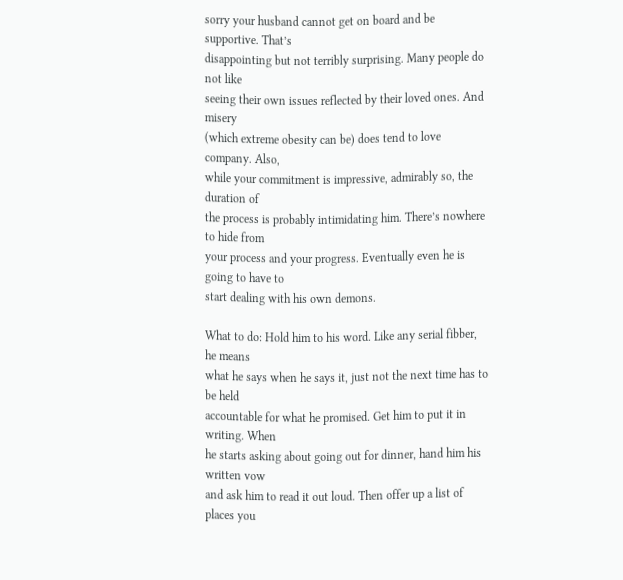sorry your husband cannot get on board and be supportive. That’s
disappointing but not terribly surprising. Many people do not like
seeing their own issues reflected by their loved ones. And misery
(which extreme obesity can be) does tend to love company. Also,
while your commitment is impressive, admirably so, the duration of
the process is probably intimidating him. There’s nowhere to hide from
your process and your progress. Eventually even he is going to have to
start dealing with his own demons.

What to do: Hold him to his word. Like any serial fibber, he means
what he says when he says it, just not the next time has to be held
accountable for what he promised. Get him to put it in writing. When
he starts asking about going out for dinner, hand him his written vow
and ask him to read it out loud. Then offer up a list of places you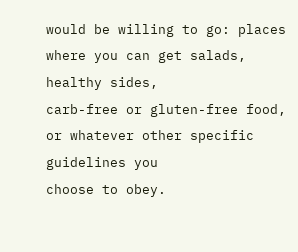would be willing to go: places where you can get salads, healthy sides,
carb-free or gluten-free food, or whatever other specific guidelines you
choose to obey.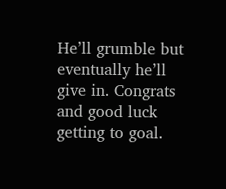He’ll grumble but eventually he’ll give in. Congrats
and good luck getting to goal.